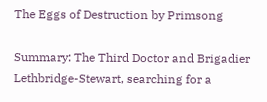The Eggs of Destruction by Primsong

Summary: The Third Doctor and Brigadier Lethbridge-Stewart, searching for a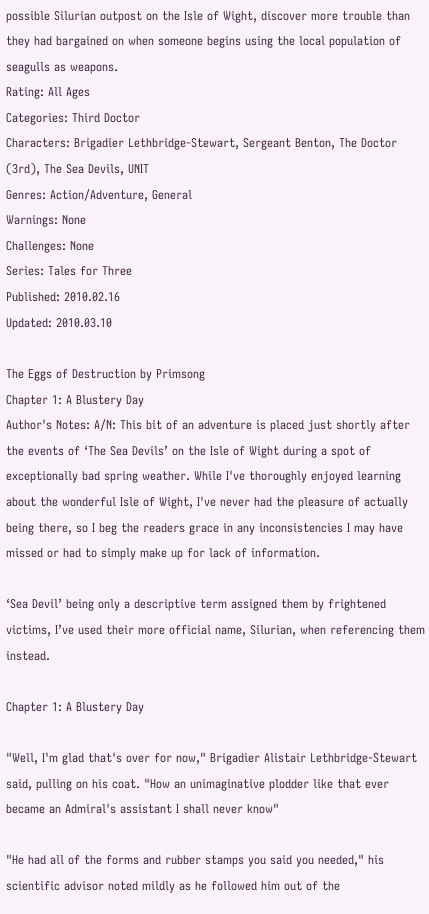possible Silurian outpost on the Isle of Wight, discover more trouble than they had bargained on when someone begins using the local population of seagulls as weapons.
Rating: All Ages
Categories: Third Doctor
Characters: Brigadier Lethbridge-Stewart, Sergeant Benton, The Doctor (3rd), The Sea Devils, UNIT
Genres: Action/Adventure, General
Warnings: None
Challenges: None
Series: Tales for Three
Published: 2010.02.16
Updated: 2010.03.10

The Eggs of Destruction by Primsong
Chapter 1: A Blustery Day
Author's Notes: A/N: This bit of an adventure is placed just shortly after the events of ‘The Sea Devils’ on the Isle of Wight during a spot of exceptionally bad spring weather. While I've thoroughly enjoyed learning about the wonderful Isle of Wight, I've never had the pleasure of actually being there, so I beg the readers grace in any inconsistencies I may have missed or had to simply make up for lack of information.

‘Sea Devil’ being only a descriptive term assigned them by frightened victims, I’ve used their more official name, Silurian, when referencing them instead.

Chapter 1: A Blustery Day

"Well, I'm glad that's over for now," Brigadier Alistair Lethbridge-Stewart said, pulling on his coat. "How an unimaginative plodder like that ever became an Admiral's assistant I shall never know"

"He had all of the forms and rubber stamps you said you needed," his scientific advisor noted mildly as he followed him out of the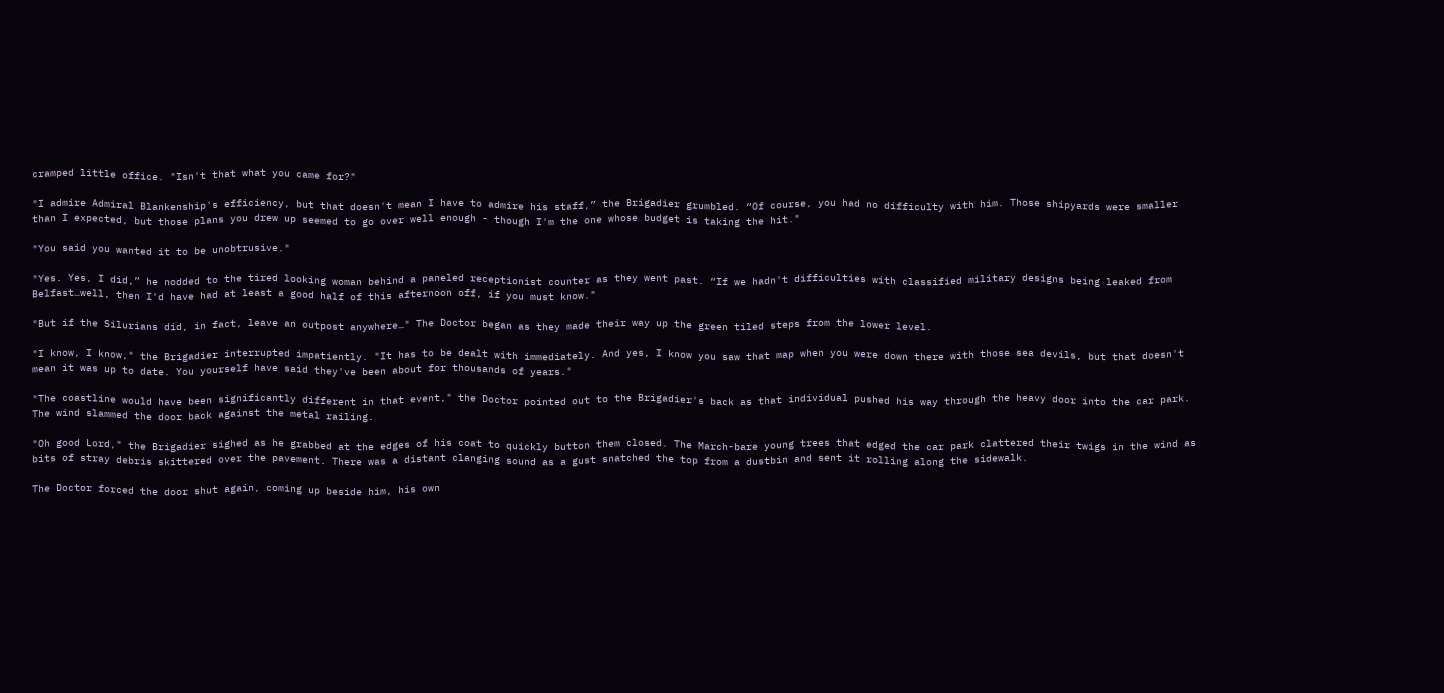cramped little office. "Isn't that what you came for?"

"I admire Admiral Blankenship's efficiency, but that doesn't mean I have to admire his staff,” the Brigadier grumbled. “Of course, you had no difficulty with him. Those shipyards were smaller than I expected, but those plans you drew up seemed to go over well enough - though I'm the one whose budget is taking the hit."

"You said you wanted it to be unobtrusive."

"Yes. Yes, I did,” he nodded to the tired looking woman behind a paneled receptionist counter as they went past. “If we hadn't difficulties with classified military designs being leaked from Belfast…well, then I'd have had at least a good half of this afternoon off, if you must know."

"But if the Silurians did, in fact, leave an outpost anywhere…" The Doctor began as they made their way up the green tiled steps from the lower level.

"I know, I know," the Brigadier interrupted impatiently. "It has to be dealt with immediately. And yes, I know you saw that map when you were down there with those sea devils, but that doesn't mean it was up to date. You yourself have said they've been about for thousands of years."

"The coastline would have been significantly different in that event," the Doctor pointed out to the Brigadier's back as that individual pushed his way through the heavy door into the car park. The wind slammed the door back against the metal railing.

"Oh good Lord," the Brigadier sighed as he grabbed at the edges of his coat to quickly button them closed. The March-bare young trees that edged the car park clattered their twigs in the wind as bits of stray debris skittered over the pavement. There was a distant clanging sound as a gust snatched the top from a dustbin and sent it rolling along the sidewalk.

The Doctor forced the door shut again, coming up beside him, his own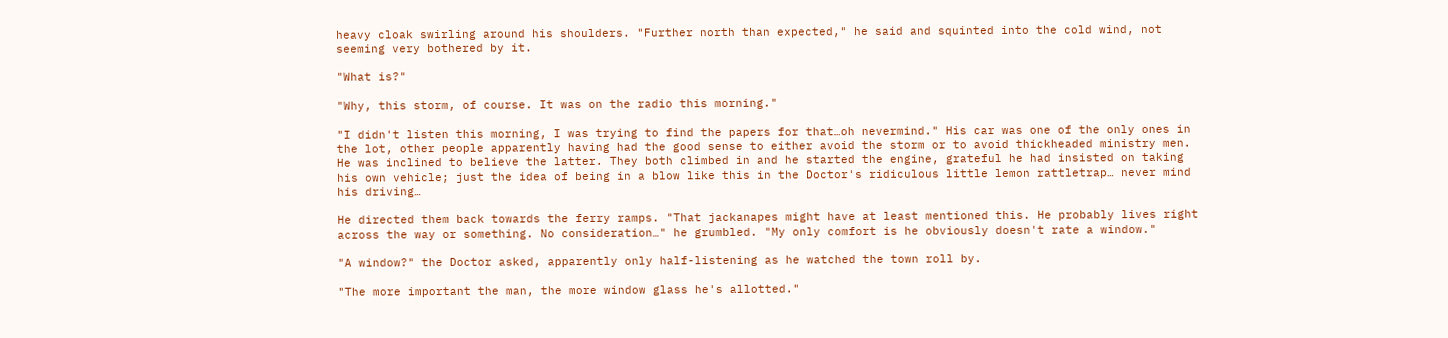heavy cloak swirling around his shoulders. "Further north than expected," he said and squinted into the cold wind, not seeming very bothered by it.

"What is?"

"Why, this storm, of course. It was on the radio this morning."

"I didn't listen this morning, I was trying to find the papers for that…oh nevermind." His car was one of the only ones in the lot, other people apparently having had the good sense to either avoid the storm or to avoid thickheaded ministry men. He was inclined to believe the latter. They both climbed in and he started the engine, grateful he had insisted on taking his own vehicle; just the idea of being in a blow like this in the Doctor's ridiculous little lemon rattletrap… never mind his driving…

He directed them back towards the ferry ramps. "That jackanapes might have at least mentioned this. He probably lives right across the way or something. No consideration…" he grumbled. "My only comfort is he obviously doesn't rate a window."

"A window?" the Doctor asked, apparently only half-listening as he watched the town roll by.

"The more important the man, the more window glass he's allotted."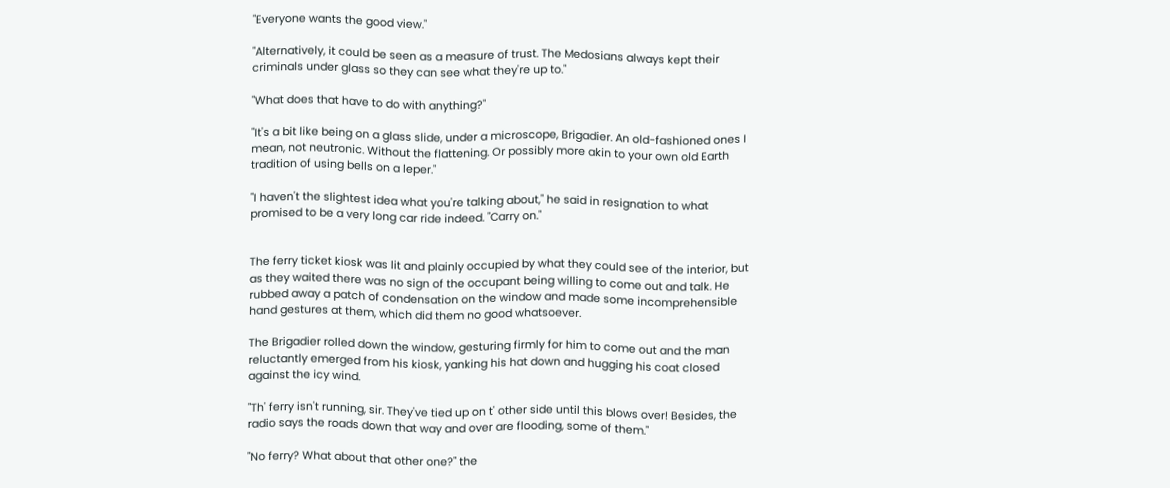"Everyone wants the good view."

"Alternatively, it could be seen as a measure of trust. The Medosians always kept their criminals under glass so they can see what they're up to."

"What does that have to do with anything?"

"It's a bit like being on a glass slide, under a microscope, Brigadier. An old-fashioned ones I mean, not neutronic. Without the flattening. Or possibly more akin to your own old Earth tradition of using bells on a leper."

"I haven't the slightest idea what you're talking about," he said in resignation to what promised to be a very long car ride indeed. "Carry on."


The ferry ticket kiosk was lit and plainly occupied by what they could see of the interior, but as they waited there was no sign of the occupant being willing to come out and talk. He rubbed away a patch of condensation on the window and made some incomprehensible hand gestures at them, which did them no good whatsoever.

The Brigadier rolled down the window, gesturing firmly for him to come out and the man reluctantly emerged from his kiosk, yanking his hat down and hugging his coat closed against the icy wind.

"Th' ferry isn't running, sir. They've tied up on t' other side until this blows over! Besides, the radio says the roads down that way and over are flooding, some of them."

"No ferry? What about that other one?" the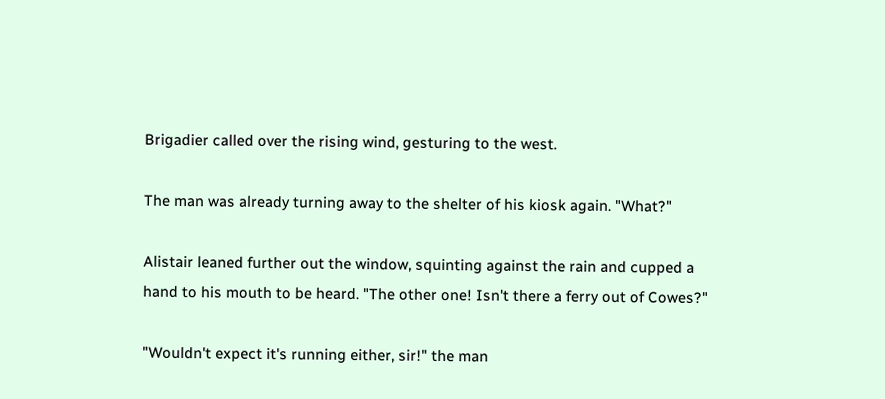Brigadier called over the rising wind, gesturing to the west.

The man was already turning away to the shelter of his kiosk again. "What?"

Alistair leaned further out the window, squinting against the rain and cupped a hand to his mouth to be heard. "The other one! Isn't there a ferry out of Cowes?"

"Wouldn't expect it's running either, sir!" the man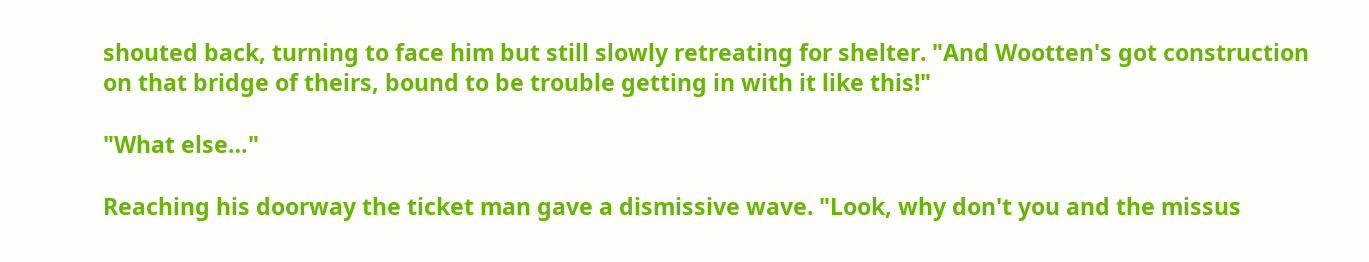shouted back, turning to face him but still slowly retreating for shelter. "And Wootten's got construction on that bridge of theirs, bound to be trouble getting in with it like this!"

"What else…"

Reaching his doorway the ticket man gave a dismissive wave. "Look, why don't you and the missus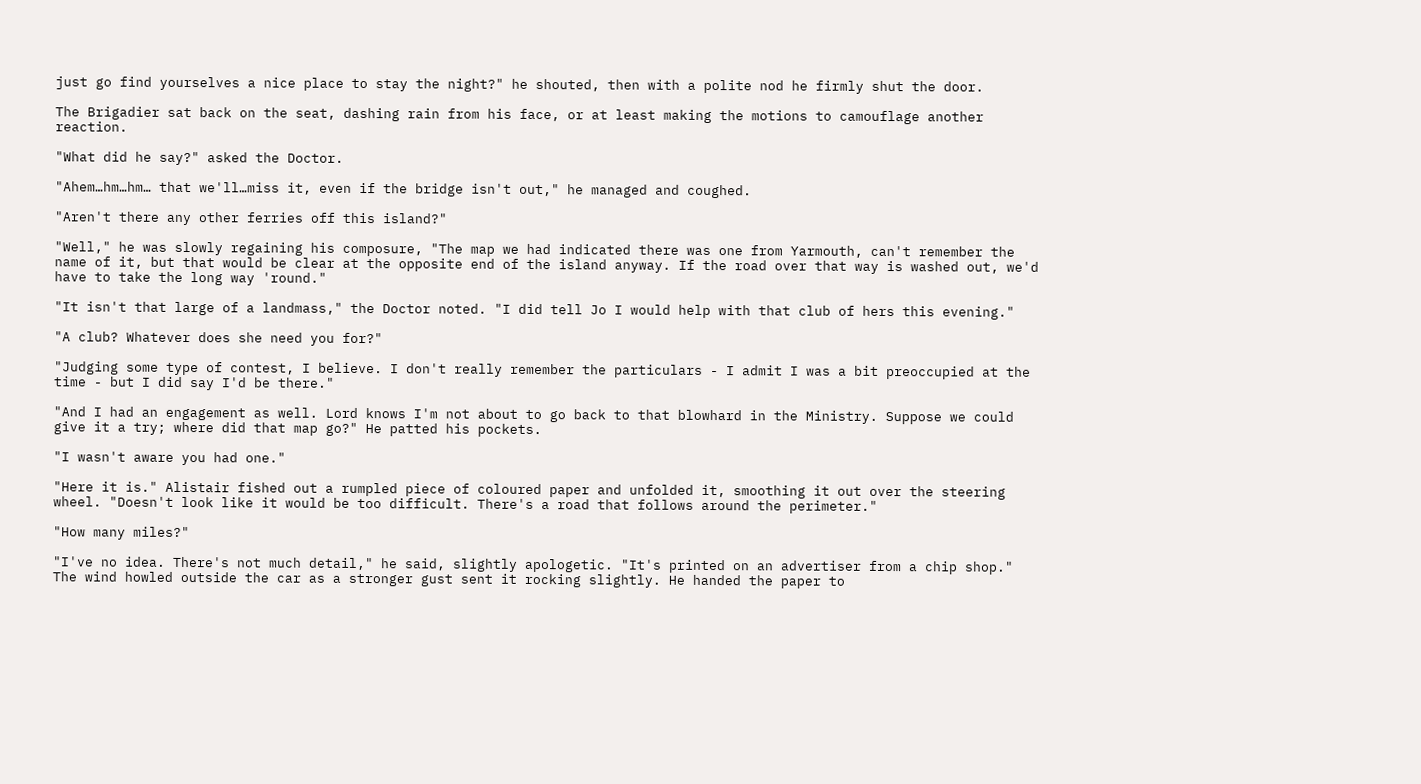just go find yourselves a nice place to stay the night?" he shouted, then with a polite nod he firmly shut the door.

The Brigadier sat back on the seat, dashing rain from his face, or at least making the motions to camouflage another reaction.

"What did he say?" asked the Doctor.

"Ahem…hm…hm… that we'll…miss it, even if the bridge isn't out," he managed and coughed.

"Aren't there any other ferries off this island?"

"Well," he was slowly regaining his composure, "The map we had indicated there was one from Yarmouth, can't remember the name of it, but that would be clear at the opposite end of the island anyway. If the road over that way is washed out, we'd have to take the long way 'round."

"It isn't that large of a landmass," the Doctor noted. "I did tell Jo I would help with that club of hers this evening."

"A club? Whatever does she need you for?"

"Judging some type of contest, I believe. I don't really remember the particulars - I admit I was a bit preoccupied at the time - but I did say I'd be there."

"And I had an engagement as well. Lord knows I'm not about to go back to that blowhard in the Ministry. Suppose we could give it a try; where did that map go?" He patted his pockets.

"I wasn't aware you had one."

"Here it is." Alistair fished out a rumpled piece of coloured paper and unfolded it, smoothing it out over the steering wheel. "Doesn't look like it would be too difficult. There's a road that follows around the perimeter."

"How many miles?"

"I've no idea. There's not much detail," he said, slightly apologetic. "It's printed on an advertiser from a chip shop." The wind howled outside the car as a stronger gust sent it rocking slightly. He handed the paper to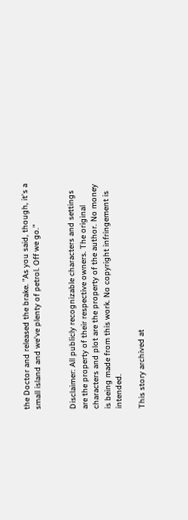the Doctor and released the brake. "As you said, though, it's a small island and we've plenty of petrol. Off we go."


Disclaimer: All publicly recognizable characters and settings are the property of their respective owners. The original characters and plot are the property of the author. No money is being made from this work. No copyright infringement is intended.

This story archived at